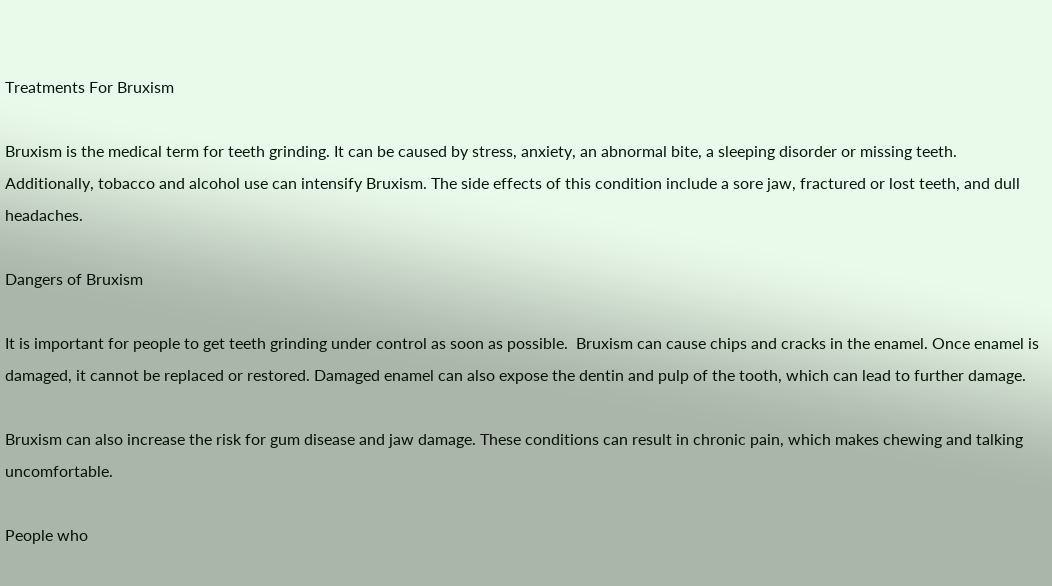Treatments For Bruxism

Bruxism is the medical term for teeth grinding. It can be caused by stress, anxiety, an abnormal bite, a sleeping disorder or missing teeth. Additionally, tobacco and alcohol use can intensify Bruxism. The side effects of this condition include a sore jaw, fractured or lost teeth, and dull headaches.

Dangers of Bruxism

It is important for people to get teeth grinding under control as soon as possible.  Bruxism can cause chips and cracks in the enamel. Once enamel is damaged, it cannot be replaced or restored. Damaged enamel can also expose the dentin and pulp of the tooth, which can lead to further damage.

Bruxism can also increase the risk for gum disease and jaw damage. These conditions can result in chronic pain, which makes chewing and talking uncomfortable.

People who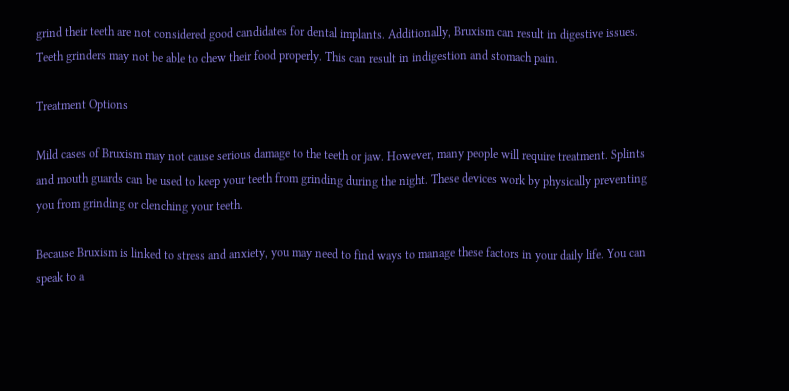grind their teeth are not considered good candidates for dental implants. Additionally, Bruxism can result in digestive issues. Teeth grinders may not be able to chew their food properly. This can result in indigestion and stomach pain.

Treatment Options

Mild cases of Bruxism may not cause serious damage to the teeth or jaw. However, many people will require treatment. Splints and mouth guards can be used to keep your teeth from grinding during the night. These devices work by physically preventing you from grinding or clenching your teeth.

Because Bruxism is linked to stress and anxiety, you may need to find ways to manage these factors in your daily life. You can speak to a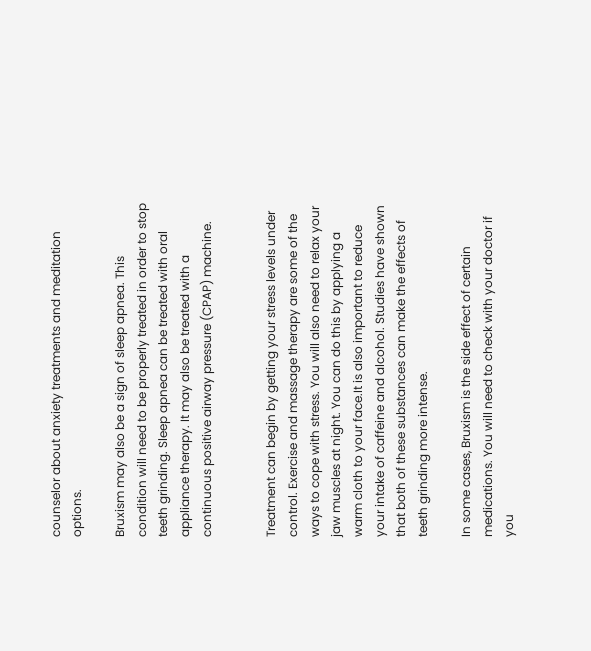counselor about anxiety treatments and meditation options.

Bruxism may also be a sign of sleep apnea. This condition will need to be properly treated in order to stop teeth grinding. Sleep apnea can be treated with oral appliance therapy. It may also be treated with a continuous positive airway pressure (CPAP) machine.


Treatment can begin by getting your stress levels under control. Exercise and massage therapy are some of the ways to cope with stress. You will also need to relax your jaw muscles at night. You can do this by applying a warm cloth to your face.It is also important to reduce your intake of caffeine and alcohol. Studies have shown that both of these substances can make the effects of teeth grinding more intense.

In some cases, Bruxism is the side effect of certain medications. You will need to check with your doctor if you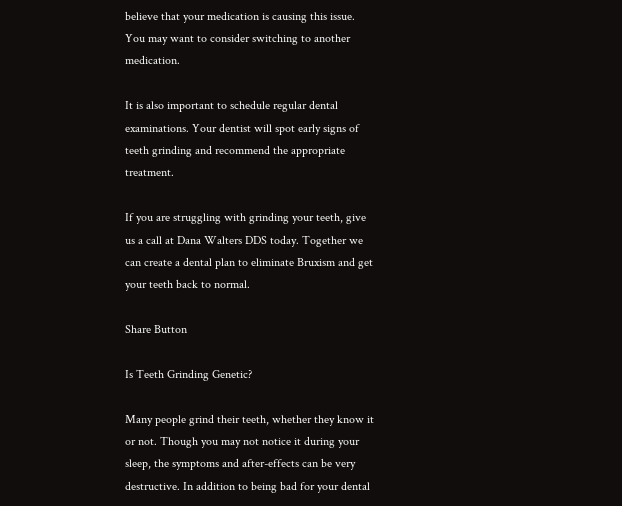believe that your medication is causing this issue. You may want to consider switching to another medication.

It is also important to schedule regular dental examinations. Your dentist will spot early signs of teeth grinding and recommend the appropriate treatment.

If you are struggling with grinding your teeth, give us a call at Dana Walters DDS today. Together we can create a dental plan to eliminate Bruxism and get your teeth back to normal.

Share Button

Is Teeth Grinding Genetic?

Many people grind their teeth, whether they know it or not. Though you may not notice it during your sleep, the symptoms and after-effects can be very destructive. In addition to being bad for your dental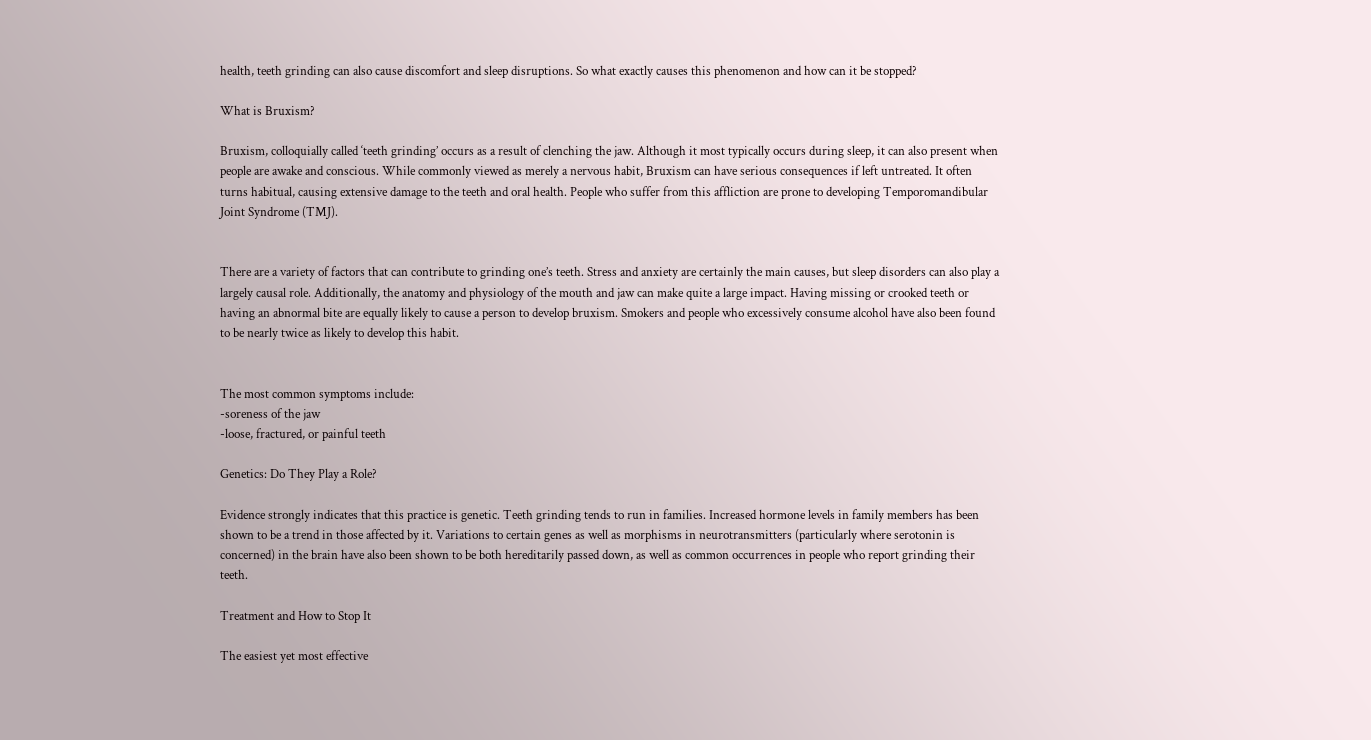health, teeth grinding can also cause discomfort and sleep disruptions. So what exactly causes this phenomenon and how can it be stopped?

What is Bruxism?

Bruxism, colloquially called ‘teeth grinding’ occurs as a result of clenching the jaw. Although it most typically occurs during sleep, it can also present when people are awake and conscious. While commonly viewed as merely a nervous habit, Bruxism can have serious consequences if left untreated. It often turns habitual, causing extensive damage to the teeth and oral health. People who suffer from this affliction are prone to developing Temporomandibular Joint Syndrome (TMJ).


There are a variety of factors that can contribute to grinding one’s teeth. Stress and anxiety are certainly the main causes, but sleep disorders can also play a largely causal role. Additionally, the anatomy and physiology of the mouth and jaw can make quite a large impact. Having missing or crooked teeth or having an abnormal bite are equally likely to cause a person to develop bruxism. Smokers and people who excessively consume alcohol have also been found to be nearly twice as likely to develop this habit.


The most common symptoms include:
-soreness of the jaw
-loose, fractured, or painful teeth

Genetics: Do They Play a Role?

Evidence strongly indicates that this practice is genetic. Teeth grinding tends to run in families. Increased hormone levels in family members has been shown to be a trend in those affected by it. Variations to certain genes as well as morphisms in neurotransmitters (particularly where serotonin is concerned) in the brain have also been shown to be both hereditarily passed down, as well as common occurrences in people who report grinding their teeth.

Treatment and How to Stop It

The easiest yet most effective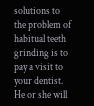solutions to the problem of habitual teeth grinding is to pay a visit to your dentist. He or she will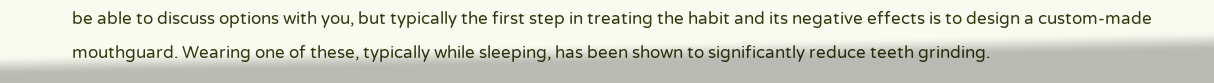be able to discuss options with you, but typically the first step in treating the habit and its negative effects is to design a custom-made mouthguard. Wearing one of these, typically while sleeping, has been shown to significantly reduce teeth grinding.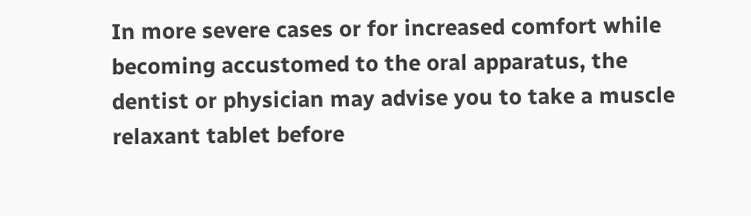In more severe cases or for increased comfort while becoming accustomed to the oral apparatus, the dentist or physician may advise you to take a muscle relaxant tablet before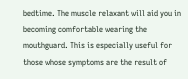bedtime. The muscle relaxant will aid you in becoming comfortable wearing the mouthguard. This is especially useful for those whose symptoms are the result of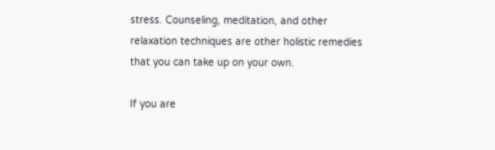stress. Counseling, meditation, and other relaxation techniques are other holistic remedies that you can take up on your own.

If you are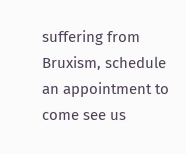suffering from Bruxism, schedule an appointment to come see us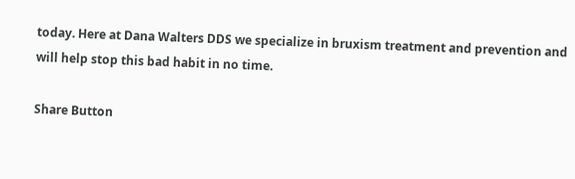today. Here at Dana Walters DDS we specialize in bruxism treatment and prevention and will help stop this bad habit in no time.

Share Button